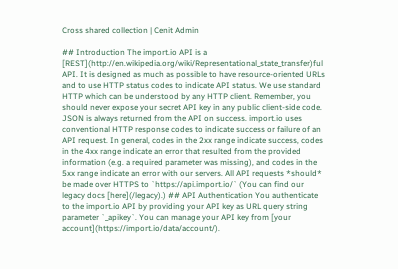Cross shared collection | Cenit Admin

## Introduction The import.io API is a [REST](http://en.wikipedia.org/wiki/Representational_state_transfer)ful API. It is designed as much as possible to have resource-oriented URLs and to use HTTP status codes to indicate API status. We use standard HTTP which can be understood by any HTTP client. Remember, you should never expose your secret API key in any public client-side code. JSON is always returned from the API on success. import.io uses conventional HTTP response codes to indicate success or failure of an API request. In general, codes in the 2xx range indicate success, codes in the 4xx range indicate an error that resulted from the provided information (e.g. a required parameter was missing), and codes in the 5xx range indicate an error with our servers. All API requests *should* be made over HTTPS to `https://api.import.io/` (You can find our legacy docs [here](/legacy).) ## API Authentication You authenticate to the import.io API by providing your API key as URL query string parameter `_apikey`. You can manage your API key from [your account](https://import.io/data/account/).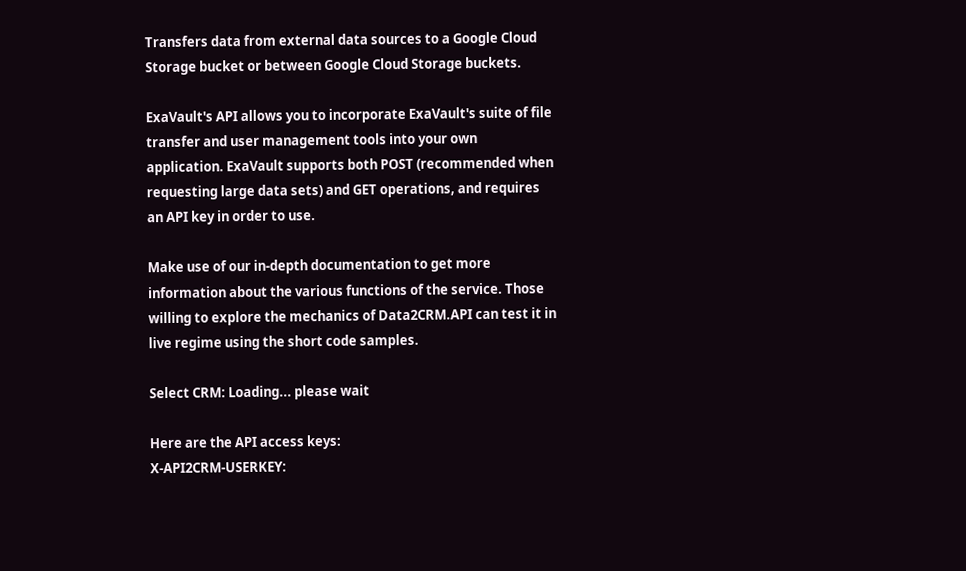Transfers data from external data sources to a Google Cloud Storage bucket or between Google Cloud Storage buckets.

ExaVault's API allows you to incorporate ExaVault's suite of file transfer and user management tools into your own application. ExaVault supports both POST (recommended when requesting large data sets) and GET operations, and requires an API key in order to use.

Make use of our in-depth documentation to get more information about the various functions of the service. Those willing to explore the mechanics of Data2CRM.API can test it in live regime using the short code samples.

Select CRM: Loading... please wait

Here are the API access keys:
X-API2CRM-USERKEY: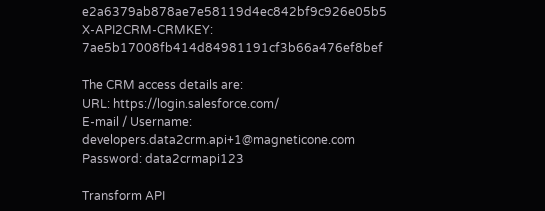e2a6379ab878ae7e58119d4ec842bf9c926e05b5
X-API2CRM-CRMKEY: 7ae5b17008fb414d84981191cf3b66a476ef8bef

The CRM access details are:
URL: https://login.salesforce.com/
E-mail / Username: developers.data2crm.api+1@magneticone.com
Password: data2crmapi123

Transform API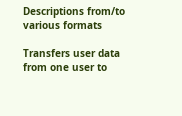Descriptions from/to various formats

Transfers user data from one user to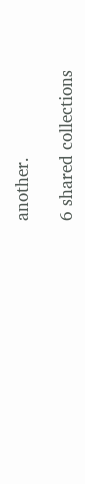another.

6 shared collections